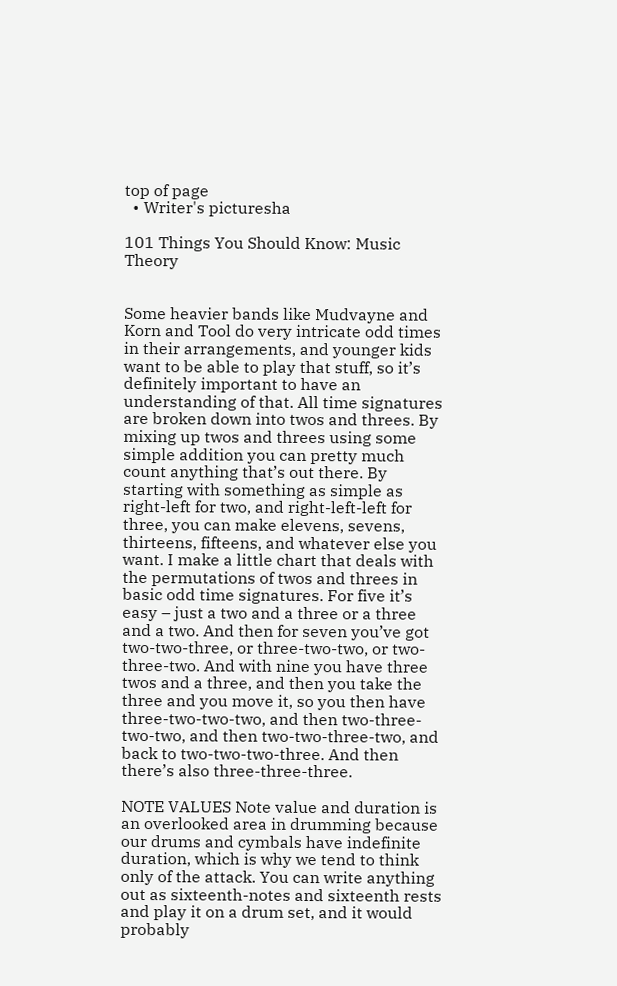top of page
  • Writer's picturesha

101 Things You Should Know: Music Theory


Some heavier bands like Mudvayne and Korn and Tool do very intricate odd times in their arrangements, and younger kids want to be able to play that stuff, so it’s definitely important to have an understanding of that. All time signatures are broken down into twos and threes. By mixing up twos and threes using some simple addition you can pretty much count anything that’s out there. By starting with something as simple as right-left for two, and right-left-left for three, you can make elevens, sevens, thirteens, fifteens, and whatever else you want. I make a little chart that deals with the permutations of twos and threes in basic odd time signatures. For five it’s easy – just a two and a three or a three and a two. And then for seven you’ve got two-two-three, or three-two-two, or two-three-two. And with nine you have three twos and a three, and then you take the three and you move it, so you then have three-two-two-two, and then two-three-two-two, and then two-two-three-two, and back to two-two-two-three. And then there’s also three-three-three.

NOTE VALUES Note value and duration is an overlooked area in drumming because our drums and cymbals have indefinite duration, which is why we tend to think only of the attack. You can write anything out as sixteenth-notes and sixteenth rests and play it on a drum set, and it would probably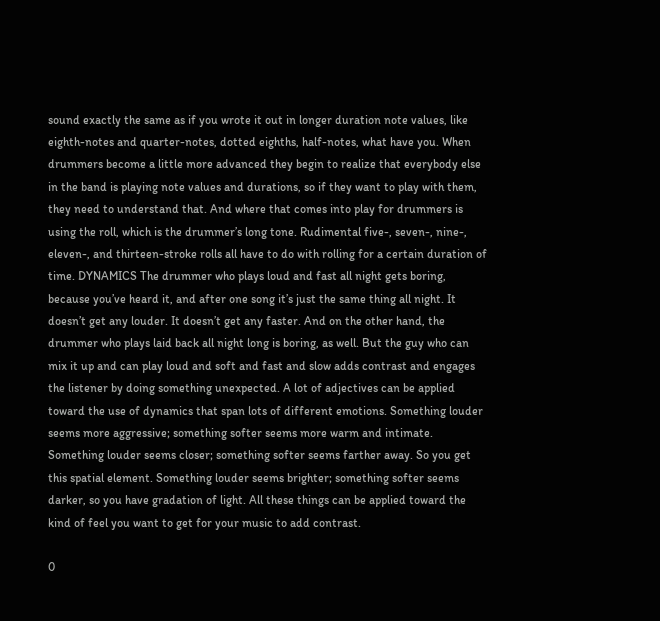sound exactly the same as if you wrote it out in longer duration note values, like eighth-notes and quarter-notes, dotted eighths, half-notes, what have you. When drummers become a little more advanced they begin to realize that everybody else in the band is playing note values and durations, so if they want to play with them, they need to understand that. And where that comes into play for drummers is using the roll, which is the drummer’s long tone. Rudimental five-, seven-, nine-, eleven-, and thirteen-stroke rolls all have to do with rolling for a certain duration of time. DYNAMICS The drummer who plays loud and fast all night gets boring, because you’ve heard it, and after one song it’s just the same thing all night. It doesn’t get any louder. It doesn’t get any faster. And on the other hand, the drummer who plays laid back all night long is boring, as well. But the guy who can mix it up and can play loud and soft and fast and slow adds contrast and engages the listener by doing something unexpected. A lot of adjectives can be applied toward the use of dynamics that span lots of different emotions. Something louder seems more aggressive; something softer seems more warm and intimate. Something louder seems closer; something softer seems farther away. So you get this spatial element. Something louder seems brighter; something softer seems darker, so you have gradation of light. All these things can be applied toward the kind of feel you want to get for your music to add contrast.

0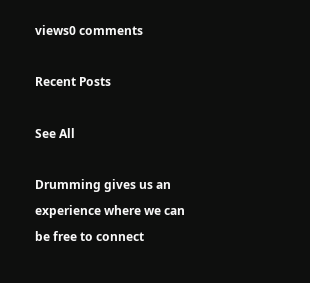views0 comments

Recent Posts

See All

Drumming gives us an experience where we can be free to connect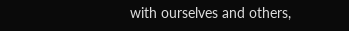with ourselves and others,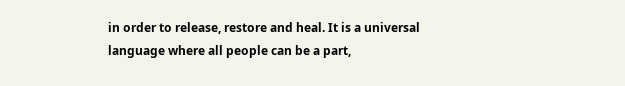in order to release, restore and heal. It is a universal language where all people can be a part,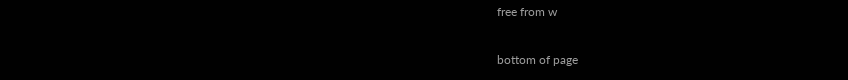free from w

bottom of page